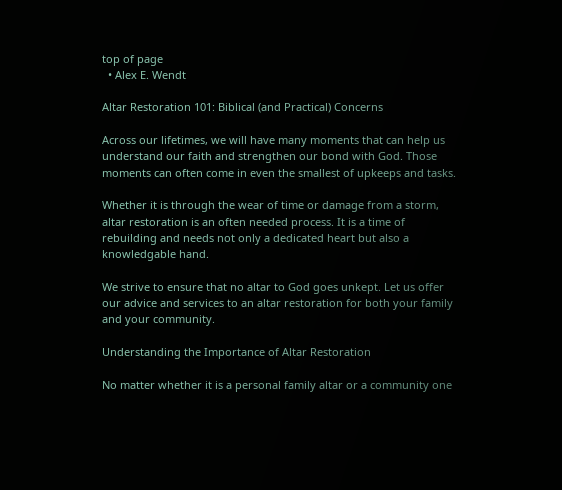top of page
  • Alex E. Wendt

Altar Restoration 101: Biblical (and Practical) Concerns

Across our lifetimes, we will have many moments that can help us understand our faith and strengthen our bond with God. Those moments can often come in even the smallest of upkeeps and tasks.

Whether it is through the wear of time or damage from a storm, altar restoration is an often needed process. It is a time of rebuilding and needs not only a dedicated heart but also a knowledgable hand.

We strive to ensure that no altar to God goes unkept. Let us offer our advice and services to an altar restoration for both your family and your community.

Understanding the Importance of Altar Restoration

No matter whether it is a personal family altar or a community one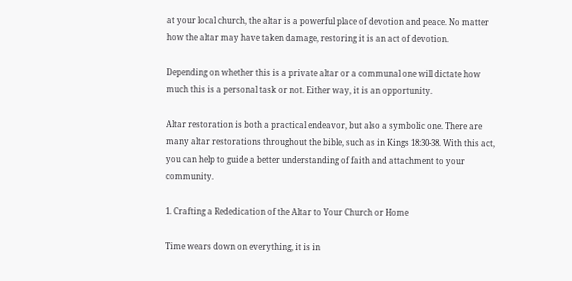at your local church, the altar is a powerful place of devotion and peace. No matter how the altar may have taken damage, restoring it is an act of devotion.

Depending on whether this is a private altar or a communal one will dictate how much this is a personal task or not. Either way, it is an opportunity.

Altar restoration is both a practical endeavor, but also a symbolic one. There are many altar restorations throughout the bible, such as in Kings 18:30-38. With this act, you can help to guide a better understanding of faith and attachment to your community.

1. Crafting a Rededication of the Altar to Your Church or Home

Time wears down on everything, it is in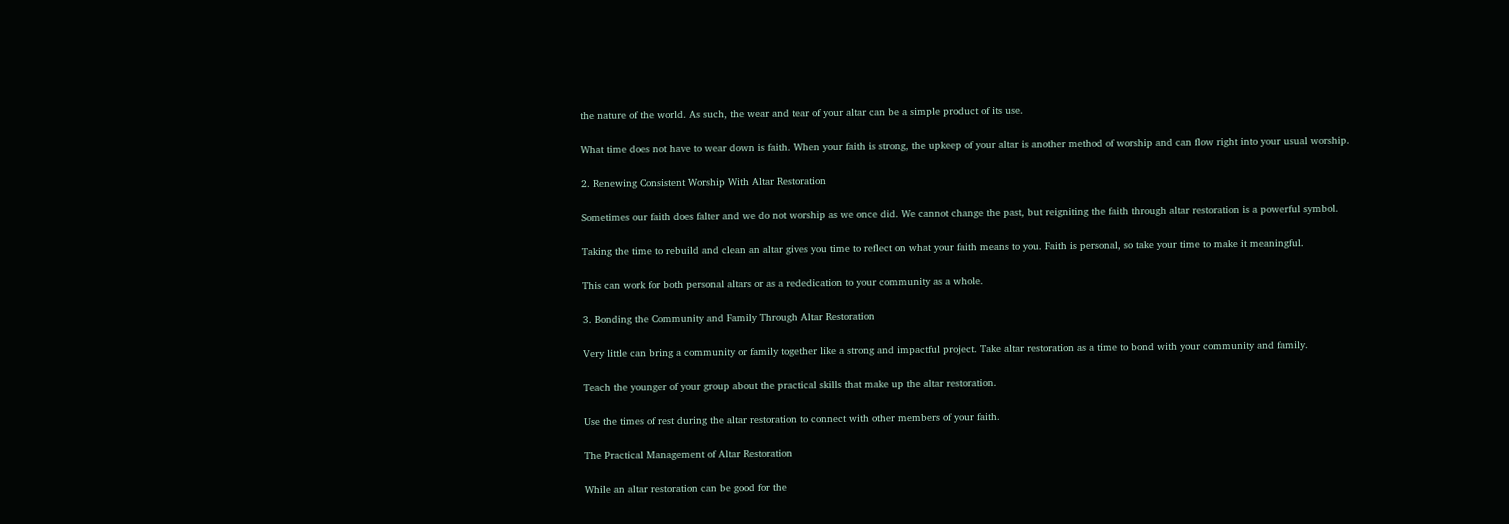the nature of the world. As such, the wear and tear of your altar can be a simple product of its use.

What time does not have to wear down is faith. When your faith is strong, the upkeep of your altar is another method of worship and can flow right into your usual worship.

2. Renewing Consistent Worship With Altar Restoration

Sometimes our faith does falter and we do not worship as we once did. We cannot change the past, but reigniting the faith through altar restoration is a powerful symbol.

Taking the time to rebuild and clean an altar gives you time to reflect on what your faith means to you. Faith is personal, so take your time to make it meaningful.

This can work for both personal altars or as a rededication to your community as a whole.

3. Bonding the Community and Family Through Altar Restoration

Very little can bring a community or family together like a strong and impactful project. Take altar restoration as a time to bond with your community and family.

Teach the younger of your group about the practical skills that make up the altar restoration.

Use the times of rest during the altar restoration to connect with other members of your faith.

The Practical Management of Altar Restoration

While an altar restoration can be good for the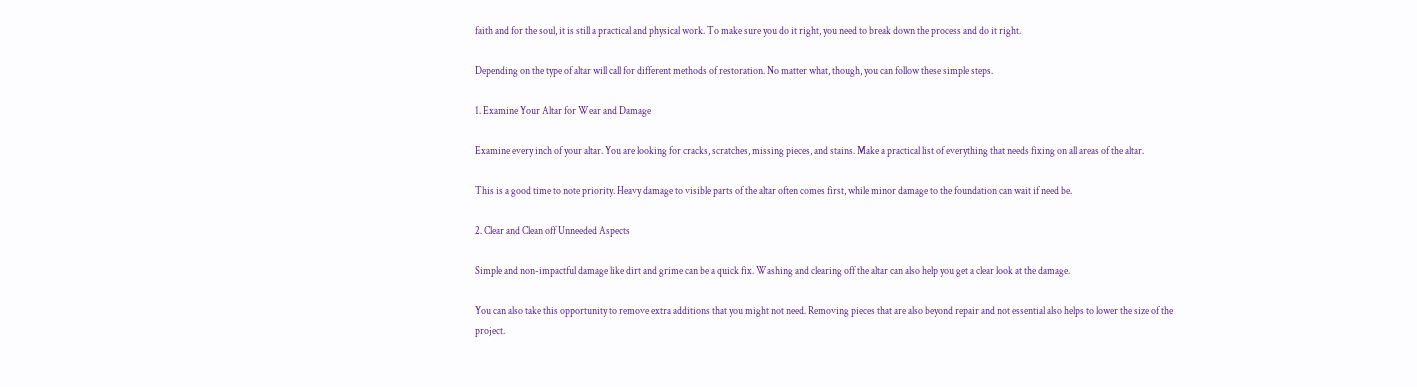faith and for the soul, it is still a practical and physical work. To make sure you do it right, you need to break down the process and do it right.

Depending on the type of altar will call for different methods of restoration. No matter what, though, you can follow these simple steps.

1. Examine Your Altar for Wear and Damage

Examine every inch of your altar. You are looking for cracks, scratches, missing pieces, and stains. Make a practical list of everything that needs fixing on all areas of the altar.

This is a good time to note priority. Heavy damage to visible parts of the altar often comes first, while minor damage to the foundation can wait if need be.

2. Clear and Clean off Unneeded Aspects

Simple and non-impactful damage like dirt and grime can be a quick fix. Washing and clearing off the altar can also help you get a clear look at the damage.

You can also take this opportunity to remove extra additions that you might not need. Removing pieces that are also beyond repair and not essential also helps to lower the size of the project.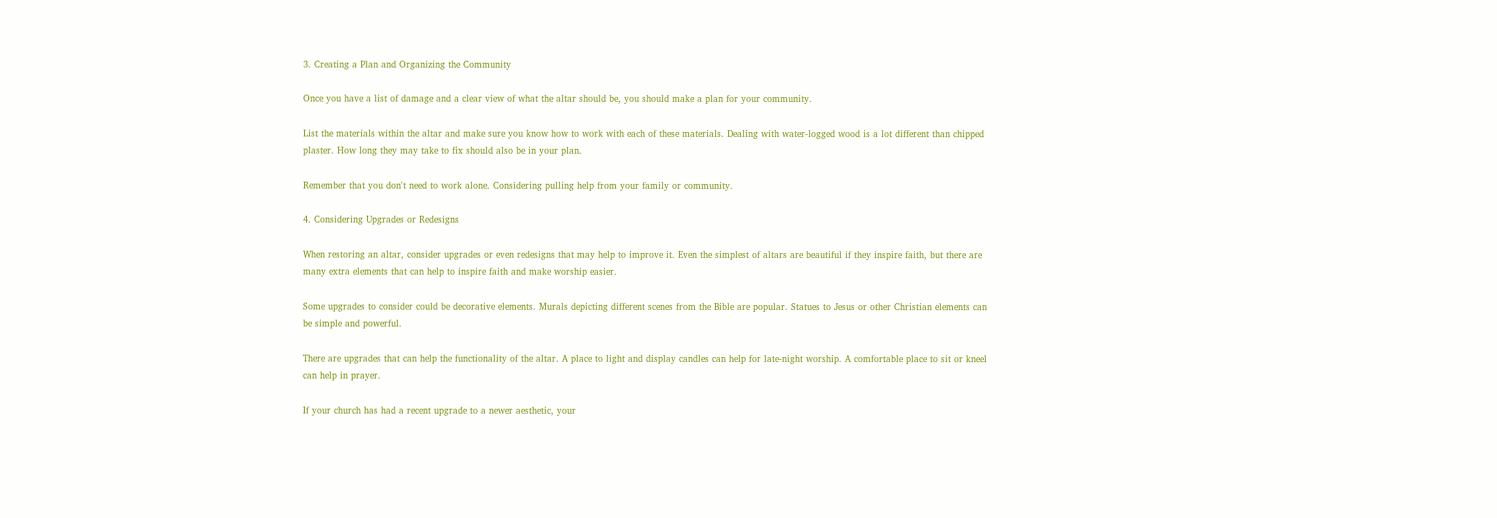3. Creating a Plan and Organizing the Community

Once you have a list of damage and a clear view of what the altar should be, you should make a plan for your community.

List the materials within the altar and make sure you know how to work with each of these materials. Dealing with water-logged wood is a lot different than chipped plaster. How long they may take to fix should also be in your plan.

Remember that you don't need to work alone. Considering pulling help from your family or community.

4. Considering Upgrades or Redesigns

When restoring an altar, consider upgrades or even redesigns that may help to improve it. Even the simplest of altars are beautiful if they inspire faith, but there are many extra elements that can help to inspire faith and make worship easier.

Some upgrades to consider could be decorative elements. Murals depicting different scenes from the Bible are popular. Statues to Jesus or other Christian elements can be simple and powerful.

There are upgrades that can help the functionality of the altar. A place to light and display candles can help for late-night worship. A comfortable place to sit or kneel can help in prayer.

If your church has had a recent upgrade to a newer aesthetic, your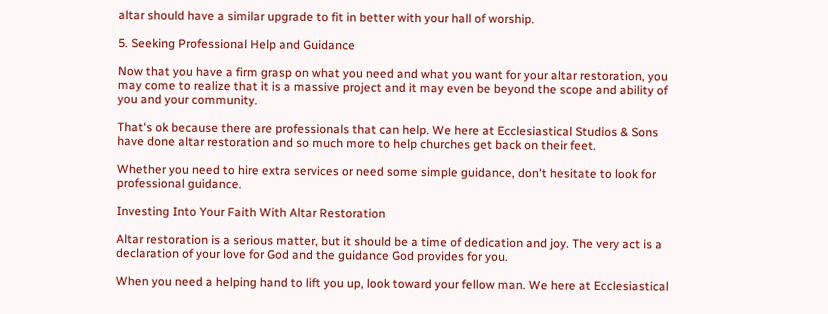altar should have a similar upgrade to fit in better with your hall of worship.

5. Seeking Professional Help and Guidance

Now that you have a firm grasp on what you need and what you want for your altar restoration, you may come to realize that it is a massive project and it may even be beyond the scope and ability of you and your community.

That's ok because there are professionals that can help. We here at Ecclesiastical Studios & Sons have done altar restoration and so much more to help churches get back on their feet.

Whether you need to hire extra services or need some simple guidance, don't hesitate to look for professional guidance.

Investing Into Your Faith With Altar Restoration

Altar restoration is a serious matter, but it should be a time of dedication and joy. The very act is a declaration of your love for God and the guidance God provides for you.

When you need a helping hand to lift you up, look toward your fellow man. We here at Ecclesiastical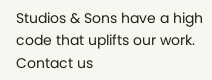Studios & Sons have a high code that uplifts our work. Contact us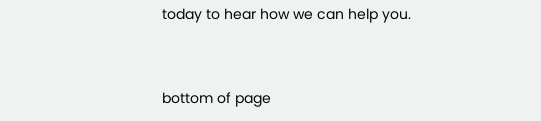today to hear how we can help you.


bottom of page